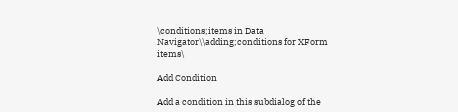\conditions;items in Data Navigator\\adding;conditions for XForm items\

Add Condition

Add a condition in this subdialog of the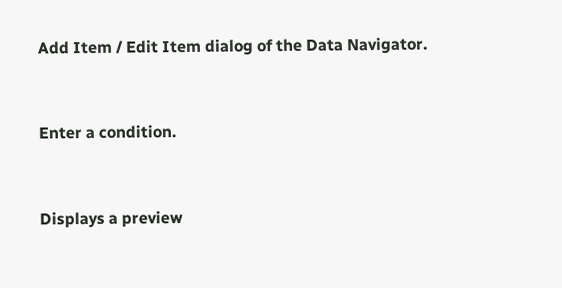Add Item / Edit Item dialog of the Data Navigator.


Enter a condition.


Displays a preview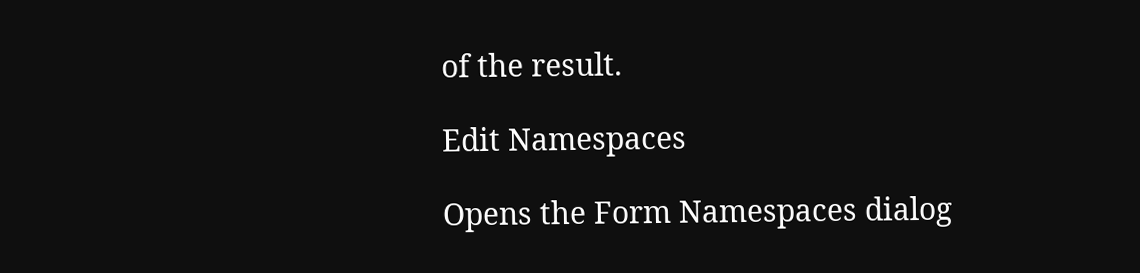of the result.

Edit Namespaces

Opens the Form Namespaces dialog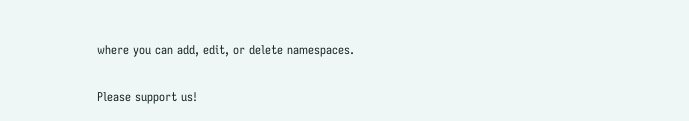where you can add, edit, or delete namespaces.

Please support us!